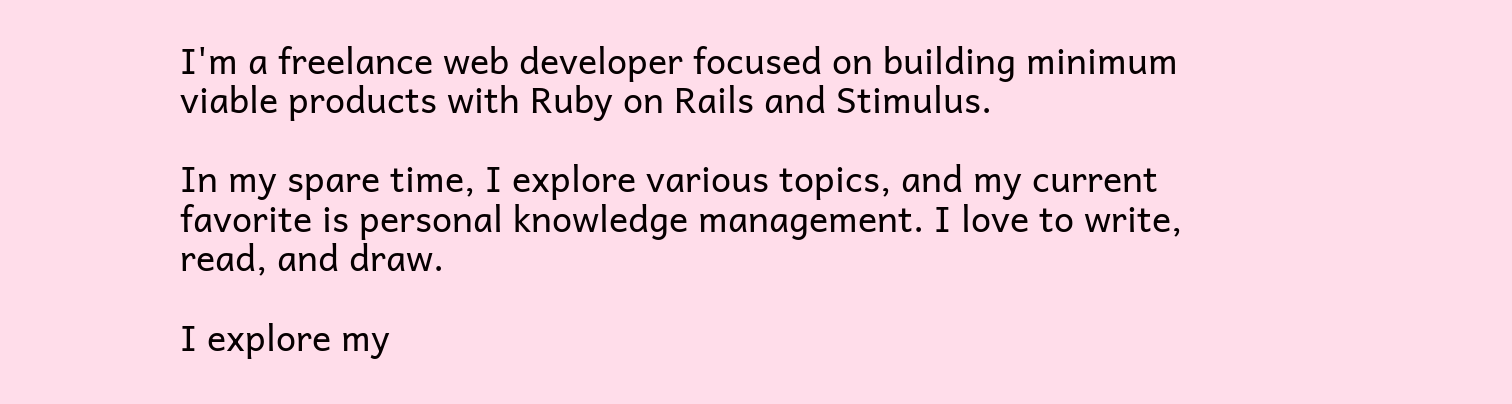I'm a freelance web developer focused on building minimum viable products with Ruby on Rails and Stimulus.

In my spare time, I explore various topics, and my current favorite is personal knowledge management. I love to write, read, and draw.

I explore my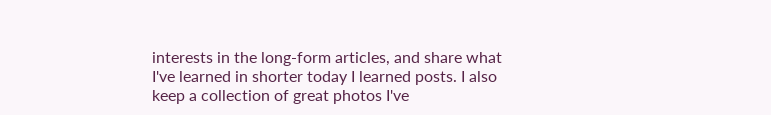interests in the long-form articles, and share what I've learned in shorter today I learned posts. I also keep a collection of great photos I've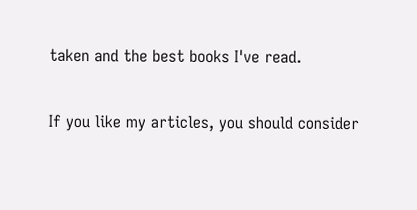taken and the best books I've read.

If you like my articles, you should consider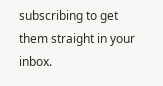subscribing to get them straight in your inbox.